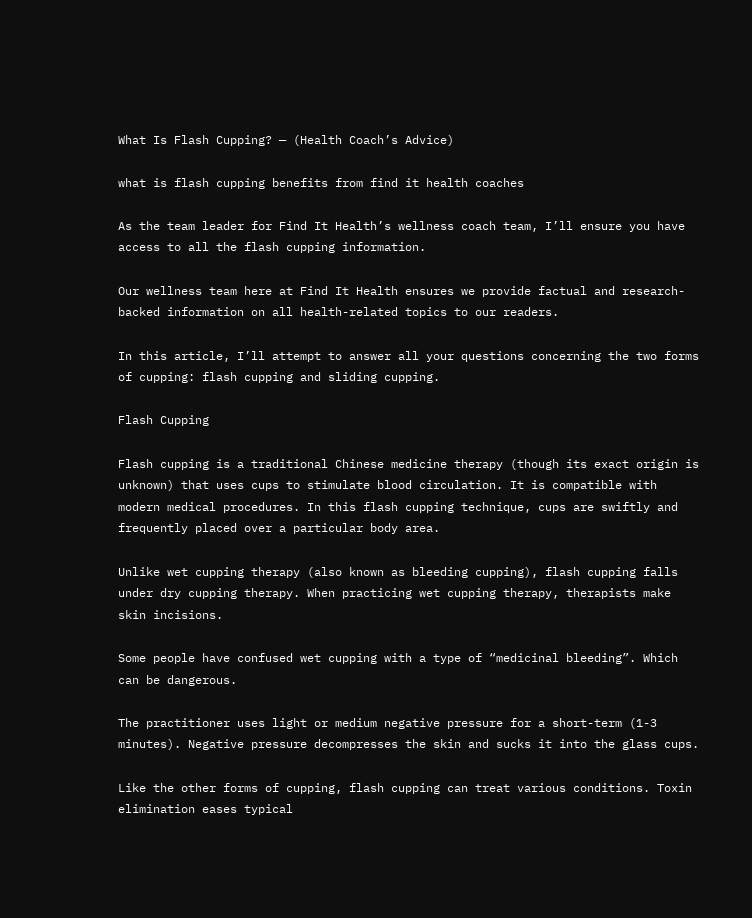What Is Flash Cupping? — (Health Coach’s Advice)

what is flash cupping benefits from find it health coaches

As the team leader for Find It Health’s wellness coach team, I’ll ensure you have access to all the flash cupping information.

Our wellness team here at Find It Health ensures we provide factual and research-backed information on all health-related topics to our readers.

In this article, I’ll attempt to answer all your questions concerning the two forms of cupping: flash cupping and sliding cupping.

Flash Cupping

Flash cupping is a traditional Chinese medicine therapy (though its exact origin is unknown) that uses cups to stimulate blood circulation. It is compatible with modern medical procedures. In this flash cupping technique, cups are swiftly and frequently placed over a particular body area.

Unlike wet cupping therapy (also known as bleeding cupping), flash cupping falls under dry cupping therapy. When practicing wet cupping therapy, therapists make skin incisions.

Some people have confused wet cupping with a type of “medicinal bleeding”. Which can be dangerous.

The practitioner uses light or medium negative pressure for a short-term (1-3 minutes). Negative pressure decompresses the skin and sucks it into the glass cups.

Like the other forms of cupping, flash cupping can treat various conditions. Toxin elimination eases typical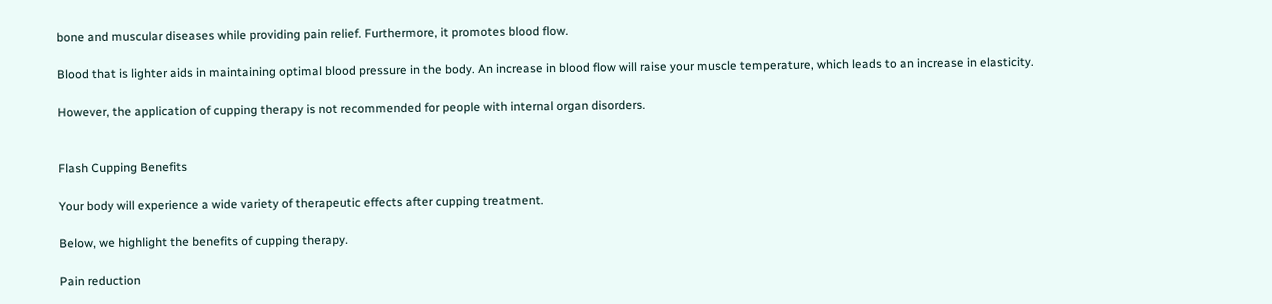bone and muscular diseases while providing pain relief. Furthermore, it promotes blood flow.

Blood that is lighter aids in maintaining optimal blood pressure in the body. An increase in blood flow will raise your muscle temperature, which leads to an increase in elasticity.

However, the application of cupping therapy is not recommended for people with internal organ disorders.


Flash Cupping Benefits

Your body will experience a wide variety of therapeutic effects after cupping treatment.

Below, we highlight the benefits of cupping therapy.

Pain reduction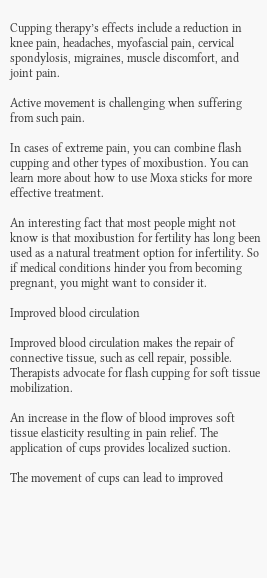Cupping therapy’s effects include a reduction in knee pain, headaches, myofascial pain, cervical spondylosis, migraines, muscle discomfort, and joint pain.

Active movement is challenging when suffering from such pain.

In cases of extreme pain, you can combine flash cupping and other types of moxibustion. You can learn more about how to use Moxa sticks for more effective treatment.

An interesting fact that most people might not know is that moxibustion for fertility has long been used as a natural treatment option for infertility. So if medical conditions hinder you from becoming pregnant, you might want to consider it.

Improved blood circulation

Improved blood circulation makes the repair of connective tissue, such as cell repair, possible. Therapists advocate for flash cupping for soft tissue mobilization.

An increase in the flow of blood improves soft tissue elasticity resulting in pain relief. The application of cups provides localized suction.

The movement of cups can lead to improved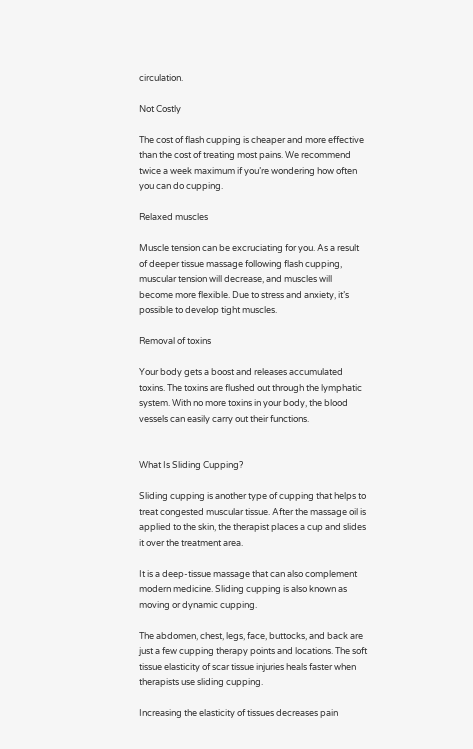circulation.

Not Costly

The cost of flash cupping is cheaper and more effective than the cost of treating most pains. We recommend twice a week maximum if you’re wondering how often you can do cupping.

Relaxed muscles

Muscle tension can be excruciating for you. As a result of deeper tissue massage following flash cupping, muscular tension will decrease, and muscles will become more flexible. Due to stress and anxiety, it’s possible to develop tight muscles.

Removal of toxins

Your body gets a boost and releases accumulated toxins. The toxins are flushed out through the lymphatic system. With no more toxins in your body, the blood vessels can easily carry out their functions.


What Is Sliding Cupping?

Sliding cupping is another type of cupping that helps to treat congested muscular tissue. After the massage oil is applied to the skin, the therapist places a cup and slides it over the treatment area.

It is a deep-tissue massage that can also complement modern medicine. Sliding cupping is also known as moving or dynamic cupping.

The abdomen, chest, legs, face, buttocks, and back are just a few cupping therapy points and locations. The soft tissue elasticity of scar tissue injuries heals faster when therapists use sliding cupping.

Increasing the elasticity of tissues decreases pain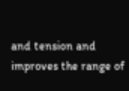and tension and improves the range of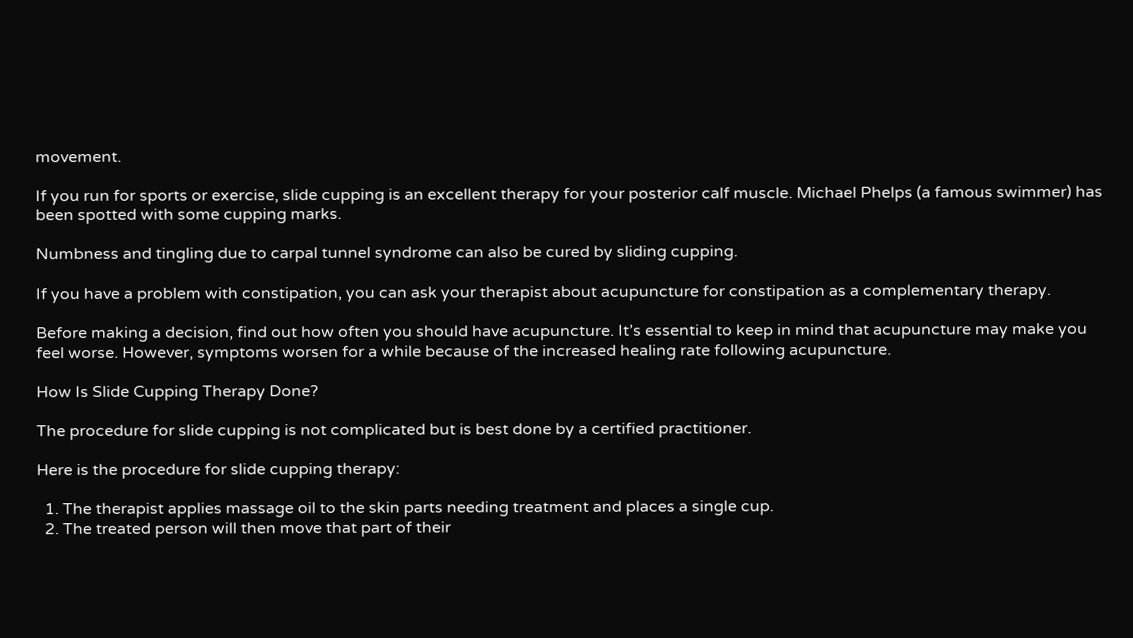movement.

If you run for sports or exercise, slide cupping is an excellent therapy for your posterior calf muscle. Michael Phelps (a famous swimmer) has been spotted with some cupping marks.

Numbness and tingling due to carpal tunnel syndrome can also be cured by sliding cupping.

If you have a problem with constipation, you can ask your therapist about acupuncture for constipation as a complementary therapy.

Before making a decision, find out how often you should have acupuncture. It’s essential to keep in mind that acupuncture may make you feel worse. However, symptoms worsen for a while because of the increased healing rate following acupuncture.

How Is Slide Cupping Therapy Done?

The procedure for slide cupping is not complicated but is best done by a certified practitioner.

Here is the procedure for slide cupping therapy:

  1. The therapist applies massage oil to the skin parts needing treatment and places a single cup.
  2. The treated person will then move that part of their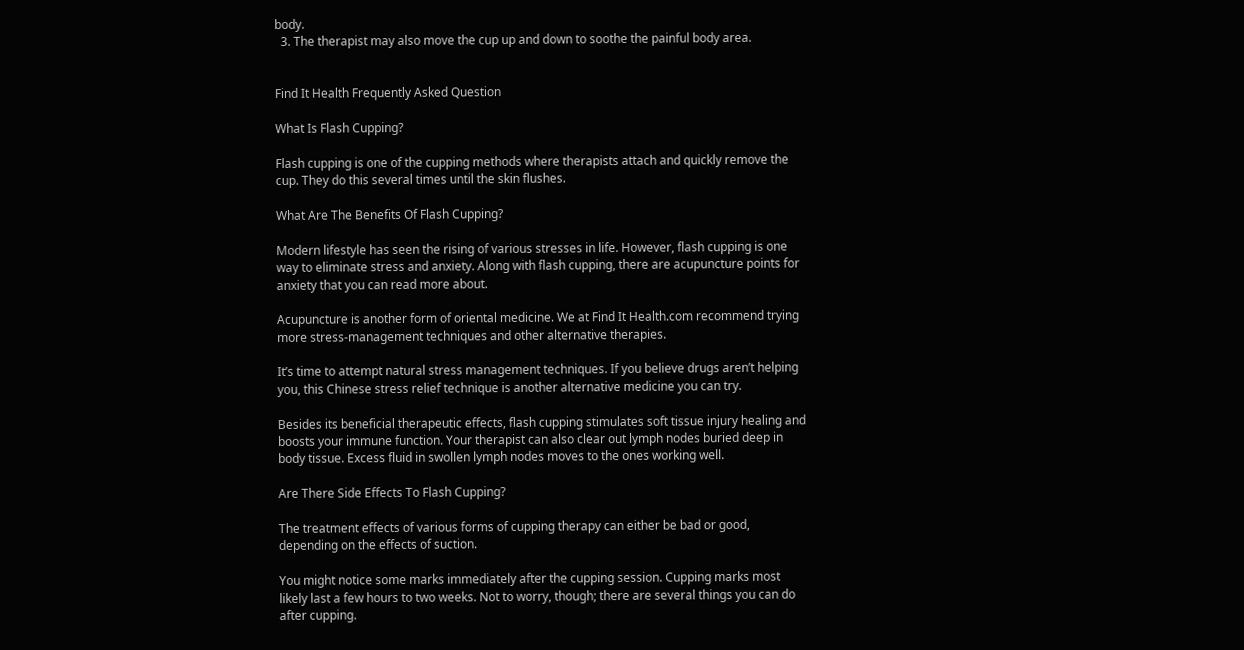body.
  3. The therapist may also move the cup up and down to soothe the painful body area.


Find It Health Frequently Asked Question

What Is Flash Cupping?

Flash cupping is one of the cupping methods where therapists attach and quickly remove the cup. They do this several times until the skin flushes.

What Are The Benefits Of Flash Cupping?

Modern lifestyle has seen the rising of various stresses in life. However, flash cupping is one way to eliminate stress and anxiety. Along with flash cupping, there are acupuncture points for anxiety that you can read more about.

Acupuncture is another form of oriental medicine. We at Find It Health.com recommend trying more stress-management techniques and other alternative therapies.

It’s time to attempt natural stress management techniques. If you believe drugs aren’t helping you, this Chinese stress relief technique is another alternative medicine you can try.

Besides its beneficial therapeutic effects, flash cupping stimulates soft tissue injury healing and boosts your immune function. Your therapist can also clear out lymph nodes buried deep in body tissue. Excess fluid in swollen lymph nodes moves to the ones working well.

Are There Side Effects To Flash Cupping?

The treatment effects of various forms of cupping therapy can either be bad or good, depending on the effects of suction.

You might notice some marks immediately after the cupping session. Cupping marks most likely last a few hours to two weeks. Not to worry, though; there are several things you can do after cupping.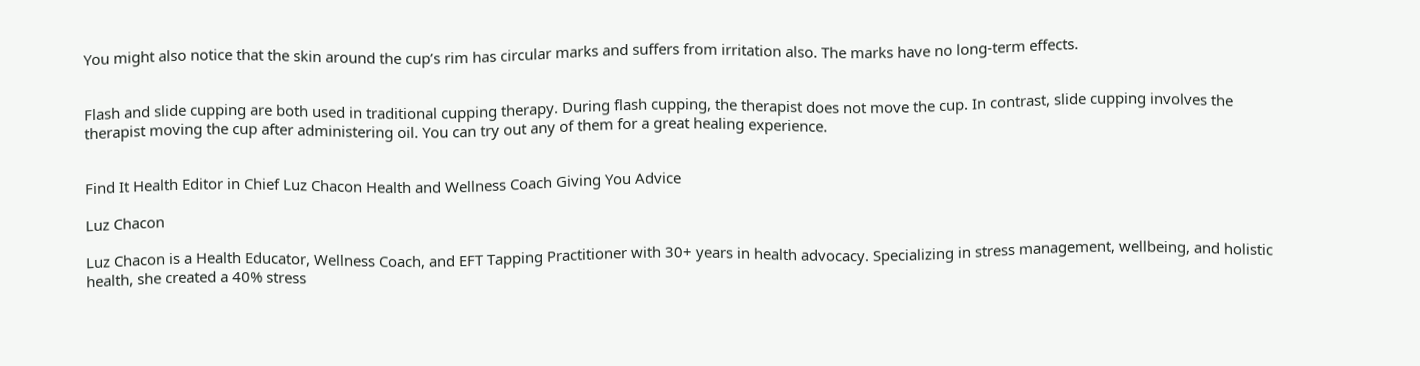You might also notice that the skin around the cup’s rim has circular marks and suffers from irritation also. The marks have no long-term effects.


Flash and slide cupping are both used in traditional cupping therapy. During flash cupping, the therapist does not move the cup. In contrast, slide cupping involves the therapist moving the cup after administering oil. You can try out any of them for a great healing experience.


Find It Health Editor in Chief Luz Chacon Health and Wellness Coach Giving You Advice

Luz Chacon

Luz Chacon is a Health Educator, Wellness Coach, and EFT Tapping Practitioner with 30+ years in health advocacy. Specializing in stress management, wellbeing, and holistic health, she created a 40% stress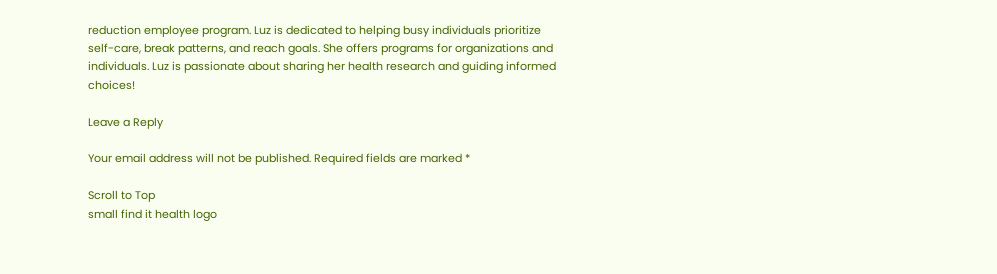reduction employee program. Luz is dedicated to helping busy individuals prioritize self-care, break patterns, and reach goals. She offers programs for organizations and individuals. Luz is passionate about sharing her health research and guiding informed choices!

Leave a Reply

Your email address will not be published. Required fields are marked *

Scroll to Top
small find it health logo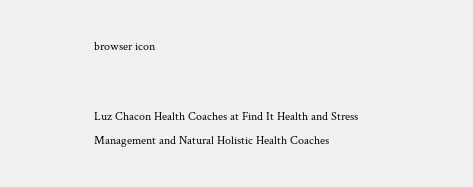browser icon


Luz Chacon Health Coaches at Find It Health and Stress Management and Natural Holistic Health Coaches